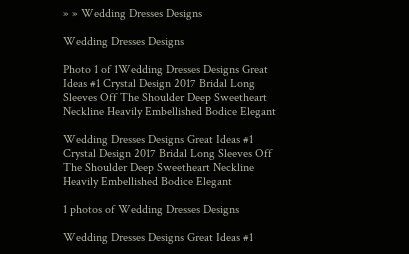» » Wedding Dresses Designs

Wedding Dresses Designs

Photo 1 of 1Wedding Dresses Designs Great Ideas #1 Crystal Design 2017 Bridal Long Sleeves Off The Shoulder Deep Sweetheart  Neckline Heavily Embellished Bodice Elegant

Wedding Dresses Designs Great Ideas #1 Crystal Design 2017 Bridal Long Sleeves Off The Shoulder Deep Sweetheart Neckline Heavily Embellished Bodice Elegant

1 photos of Wedding Dresses Designs

Wedding Dresses Designs Great Ideas #1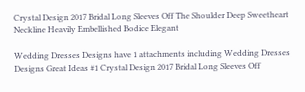Crystal Design 2017 Bridal Long Sleeves Off The Shoulder Deep Sweetheart  Neckline Heavily Embellished Bodice Elegant

Wedding Dresses Designs have 1 attachments including Wedding Dresses Designs Great Ideas #1 Crystal Design 2017 Bridal Long Sleeves Off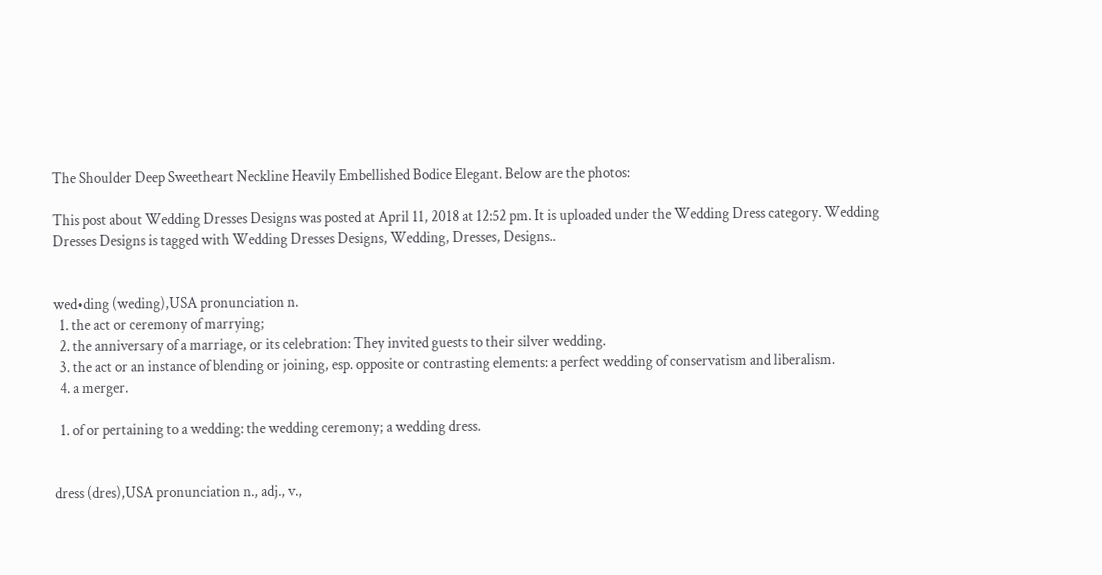The Shoulder Deep Sweetheart Neckline Heavily Embellished Bodice Elegant. Below are the photos:

This post about Wedding Dresses Designs was posted at April 11, 2018 at 12:52 pm. It is uploaded under the Wedding Dress category. Wedding Dresses Designs is tagged with Wedding Dresses Designs, Wedding, Dresses, Designs..


wed•ding (weding),USA pronunciation n.
  1. the act or ceremony of marrying;
  2. the anniversary of a marriage, or its celebration: They invited guests to their silver wedding.
  3. the act or an instance of blending or joining, esp. opposite or contrasting elements: a perfect wedding of conservatism and liberalism.
  4. a merger.

  1. of or pertaining to a wedding: the wedding ceremony; a wedding dress.


dress (dres),USA pronunciation n., adj., v.,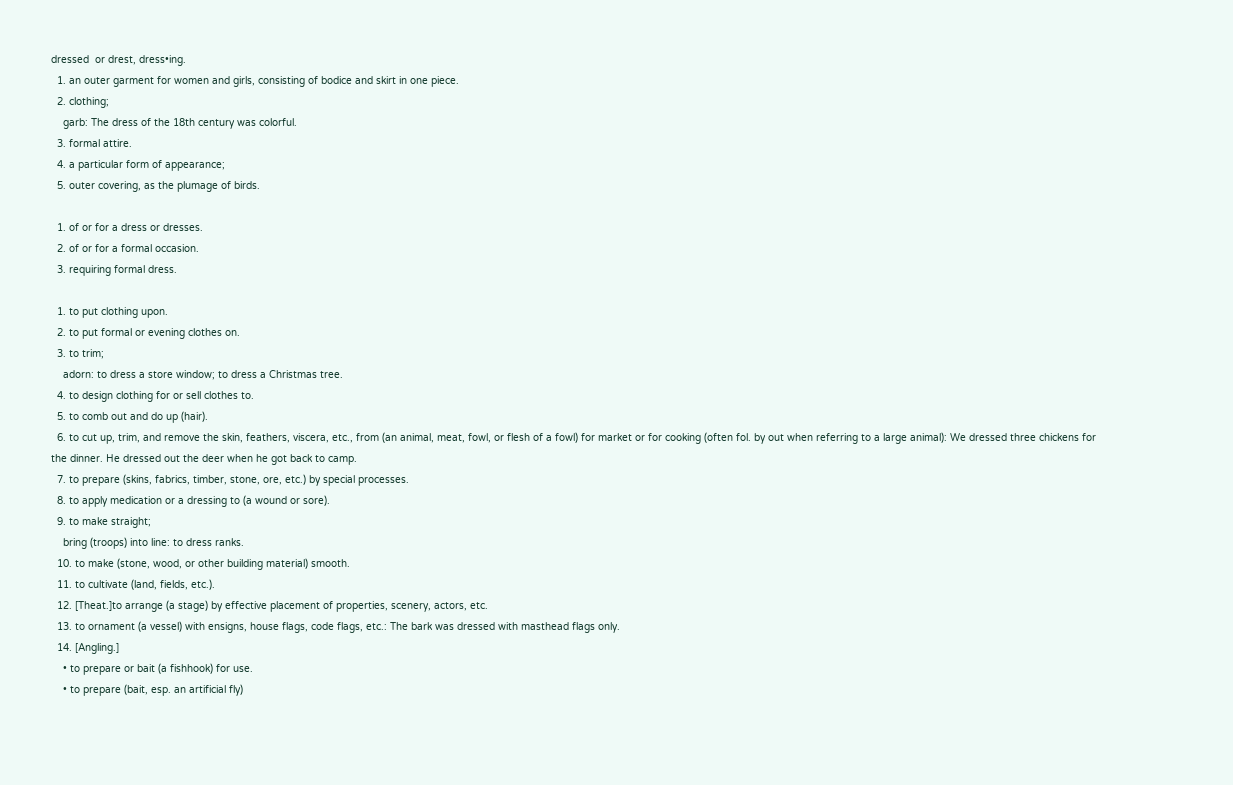dressed  or drest, dress•ing.
  1. an outer garment for women and girls, consisting of bodice and skirt in one piece.
  2. clothing;
    garb: The dress of the 18th century was colorful.
  3. formal attire.
  4. a particular form of appearance;
  5. outer covering, as the plumage of birds.

  1. of or for a dress or dresses.
  2. of or for a formal occasion.
  3. requiring formal dress.

  1. to put clothing upon.
  2. to put formal or evening clothes on.
  3. to trim;
    adorn: to dress a store window; to dress a Christmas tree.
  4. to design clothing for or sell clothes to.
  5. to comb out and do up (hair).
  6. to cut up, trim, and remove the skin, feathers, viscera, etc., from (an animal, meat, fowl, or flesh of a fowl) for market or for cooking (often fol. by out when referring to a large animal): We dressed three chickens for the dinner. He dressed out the deer when he got back to camp.
  7. to prepare (skins, fabrics, timber, stone, ore, etc.) by special processes.
  8. to apply medication or a dressing to (a wound or sore).
  9. to make straight;
    bring (troops) into line: to dress ranks.
  10. to make (stone, wood, or other building material) smooth.
  11. to cultivate (land, fields, etc.).
  12. [Theat.]to arrange (a stage) by effective placement of properties, scenery, actors, etc.
  13. to ornament (a vessel) with ensigns, house flags, code flags, etc.: The bark was dressed with masthead flags only.
  14. [Angling.]
    • to prepare or bait (a fishhook) for use.
    • to prepare (bait, esp. an artificial fly)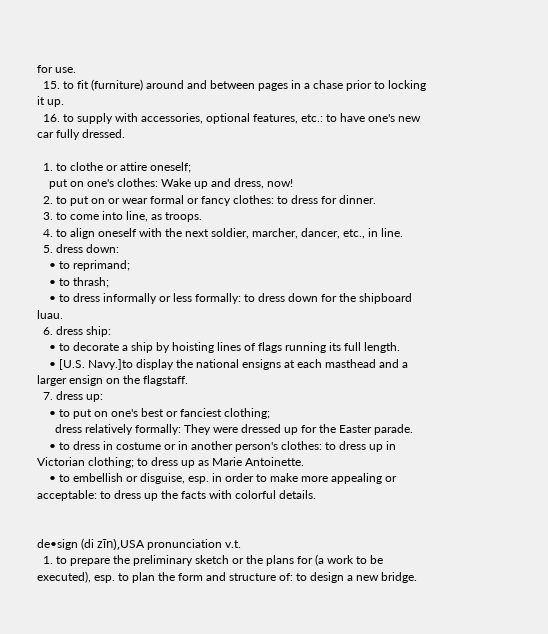for use.
  15. to fit (furniture) around and between pages in a chase prior to locking it up.
  16. to supply with accessories, optional features, etc.: to have one's new car fully dressed.

  1. to clothe or attire oneself;
    put on one's clothes: Wake up and dress, now!
  2. to put on or wear formal or fancy clothes: to dress for dinner.
  3. to come into line, as troops.
  4. to align oneself with the next soldier, marcher, dancer, etc., in line.
  5. dress down:
    • to reprimand;
    • to thrash;
    • to dress informally or less formally: to dress down for the shipboard luau.
  6. dress ship:
    • to decorate a ship by hoisting lines of flags running its full length.
    • [U.S. Navy.]to display the national ensigns at each masthead and a larger ensign on the flagstaff.
  7. dress up:
    • to put on one's best or fanciest clothing;
      dress relatively formally: They were dressed up for the Easter parade.
    • to dress in costume or in another person's clothes: to dress up in Victorian clothing; to dress up as Marie Antoinette.
    • to embellish or disguise, esp. in order to make more appealing or acceptable: to dress up the facts with colorful details.


de•sign (di zīn),USA pronunciation v.t.
  1. to prepare the preliminary sketch or the plans for (a work to be executed), esp. to plan the form and structure of: to design a new bridge.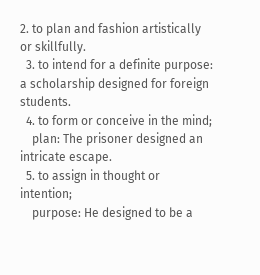2. to plan and fashion artistically or skillfully.
  3. to intend for a definite purpose: a scholarship designed for foreign students.
  4. to form or conceive in the mind;
    plan: The prisoner designed an intricate escape.
  5. to assign in thought or intention;
    purpose: He designed to be a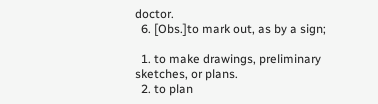doctor.
  6. [Obs.]to mark out, as by a sign;

  1. to make drawings, preliminary sketches, or plans.
  2. to plan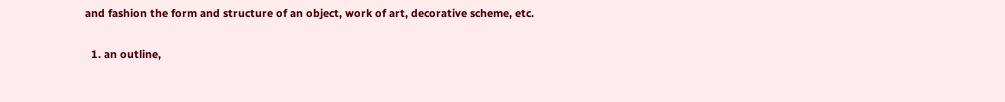and fashion the form and structure of an object, work of art, decorative scheme, etc.

  1. an outline,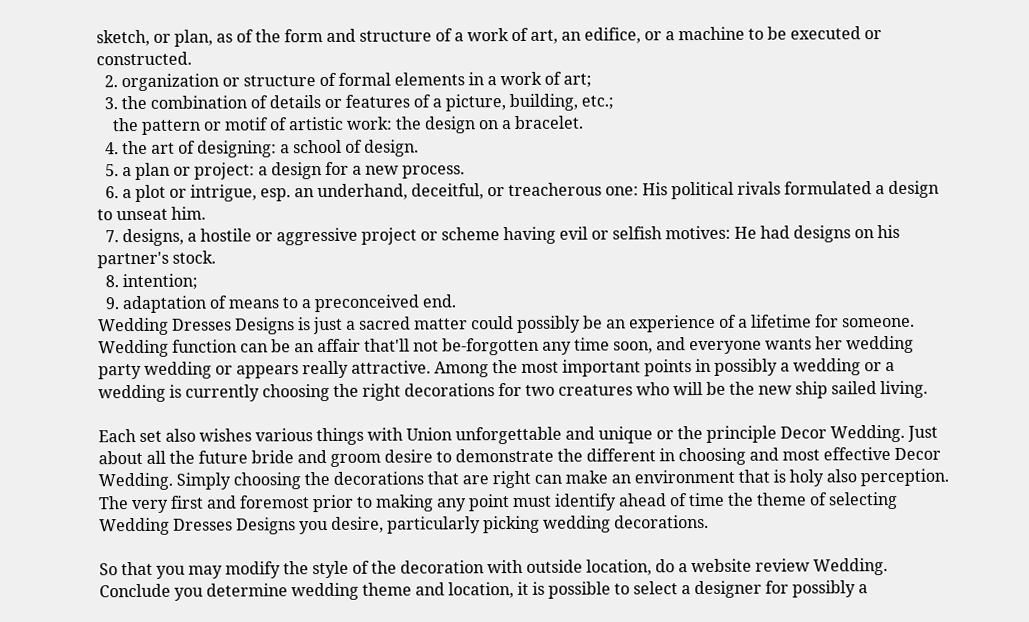sketch, or plan, as of the form and structure of a work of art, an edifice, or a machine to be executed or constructed.
  2. organization or structure of formal elements in a work of art;
  3. the combination of details or features of a picture, building, etc.;
    the pattern or motif of artistic work: the design on a bracelet.
  4. the art of designing: a school of design.
  5. a plan or project: a design for a new process.
  6. a plot or intrigue, esp. an underhand, deceitful, or treacherous one: His political rivals formulated a design to unseat him.
  7. designs, a hostile or aggressive project or scheme having evil or selfish motives: He had designs on his partner's stock.
  8. intention;
  9. adaptation of means to a preconceived end.
Wedding Dresses Designs is just a sacred matter could possibly be an experience of a lifetime for someone. Wedding function can be an affair that'll not be-forgotten any time soon, and everyone wants her wedding party wedding or appears really attractive. Among the most important points in possibly a wedding or a wedding is currently choosing the right decorations for two creatures who will be the new ship sailed living.

Each set also wishes various things with Union unforgettable and unique or the principle Decor Wedding. Just about all the future bride and groom desire to demonstrate the different in choosing and most effective Decor Wedding. Simply choosing the decorations that are right can make an environment that is holy also perception. The very first and foremost prior to making any point must identify ahead of time the theme of selecting Wedding Dresses Designs you desire, particularly picking wedding decorations.

So that you may modify the style of the decoration with outside location, do a website review Wedding. Conclude you determine wedding theme and location, it is possible to select a designer for possibly a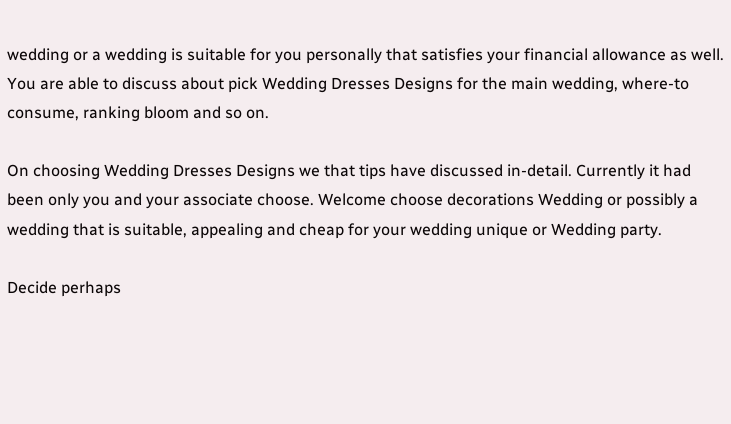wedding or a wedding is suitable for you personally that satisfies your financial allowance as well. You are able to discuss about pick Wedding Dresses Designs for the main wedding, where-to consume, ranking bloom and so on.

On choosing Wedding Dresses Designs we that tips have discussed in-detail. Currently it had been only you and your associate choose. Welcome choose decorations Wedding or possibly a wedding that is suitable, appealing and cheap for your wedding unique or Wedding party.

Decide perhaps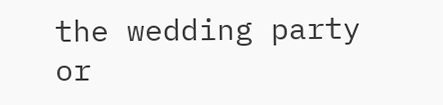the wedding party or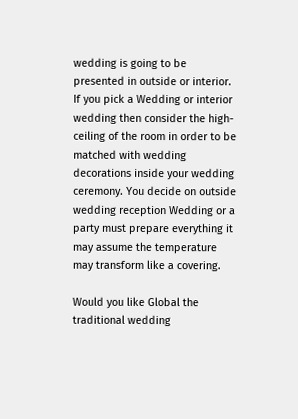wedding is going to be presented in outside or interior. If you pick a Wedding or interior wedding then consider the high-ceiling of the room in order to be matched with wedding decorations inside your wedding ceremony. You decide on outside wedding reception Wedding or a party must prepare everything it may assume the temperature may transform like a covering.

Would you like Global the traditional wedding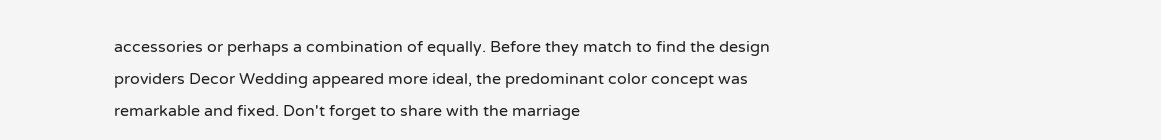accessories or perhaps a combination of equally. Before they match to find the design providers Decor Wedding appeared more ideal, the predominant color concept was remarkable and fixed. Don't forget to share with the marriage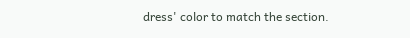dress' color to match the section.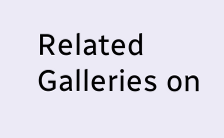Related Galleries on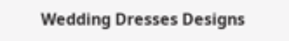Wedding Dresses Designs